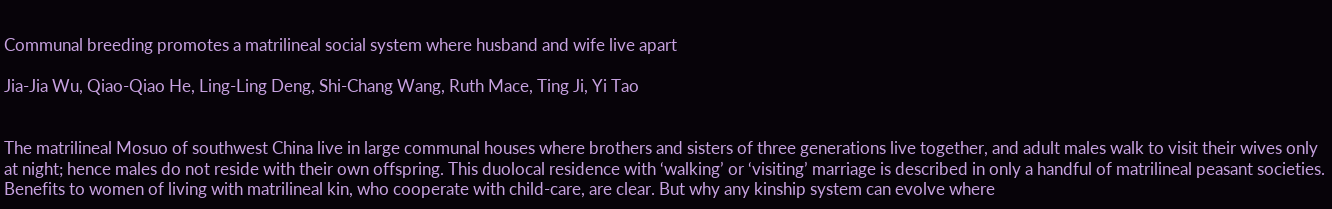Communal breeding promotes a matrilineal social system where husband and wife live apart

Jia-Jia Wu, Qiao-Qiao He, Ling-Ling Deng, Shi-Chang Wang, Ruth Mace, Ting Ji, Yi Tao


The matrilineal Mosuo of southwest China live in large communal houses where brothers and sisters of three generations live together, and adult males walk to visit their wives only at night; hence males do not reside with their own offspring. This duolocal residence with ‘walking’ or ‘visiting’ marriage is described in only a handful of matrilineal peasant societies. Benefits to women of living with matrilineal kin, who cooperate with child-care, are clear. But why any kinship system can evolve where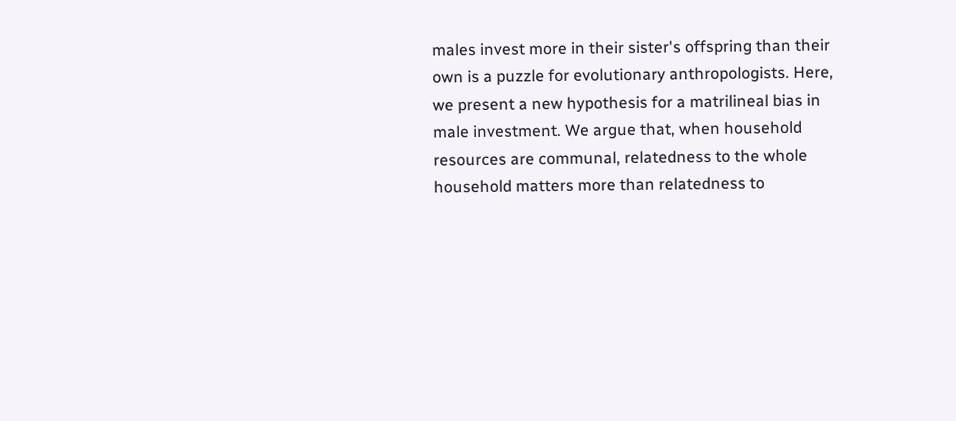males invest more in their sister's offspring than their own is a puzzle for evolutionary anthropologists. Here, we present a new hypothesis for a matrilineal bias in male investment. We argue that, when household resources are communal, relatedness to the whole household matters more than relatedness to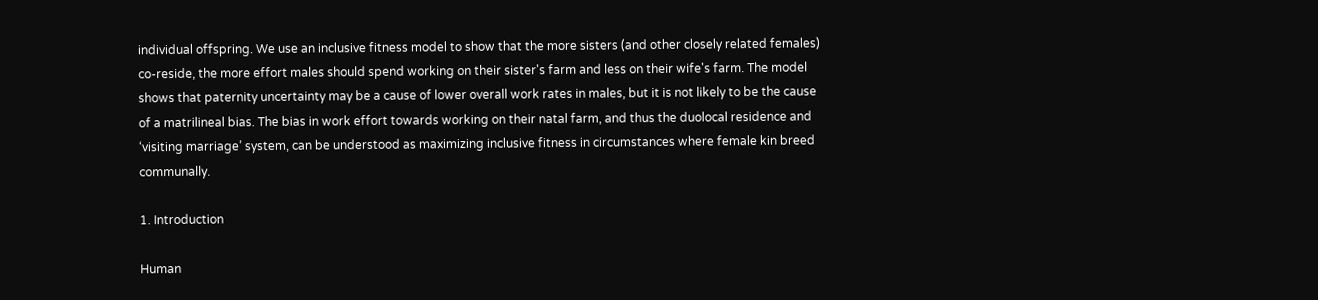individual offspring. We use an inclusive fitness model to show that the more sisters (and other closely related females) co-reside, the more effort males should spend working on their sister's farm and less on their wife's farm. The model shows that paternity uncertainty may be a cause of lower overall work rates in males, but it is not likely to be the cause of a matrilineal bias. The bias in work effort towards working on their natal farm, and thus the duolocal residence and ‘visiting marriage’ system, can be understood as maximizing inclusive fitness in circumstances where female kin breed communally.

1. Introduction

Human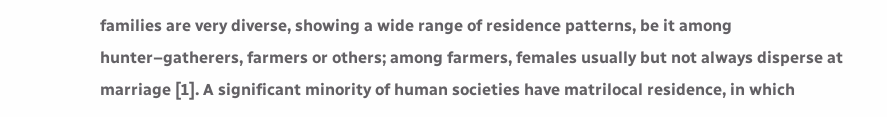families are very diverse, showing a wide range of residence patterns, be it among hunter–gatherers, farmers or others; among farmers, females usually but not always disperse at marriage [1]. A significant minority of human societies have matrilocal residence, in which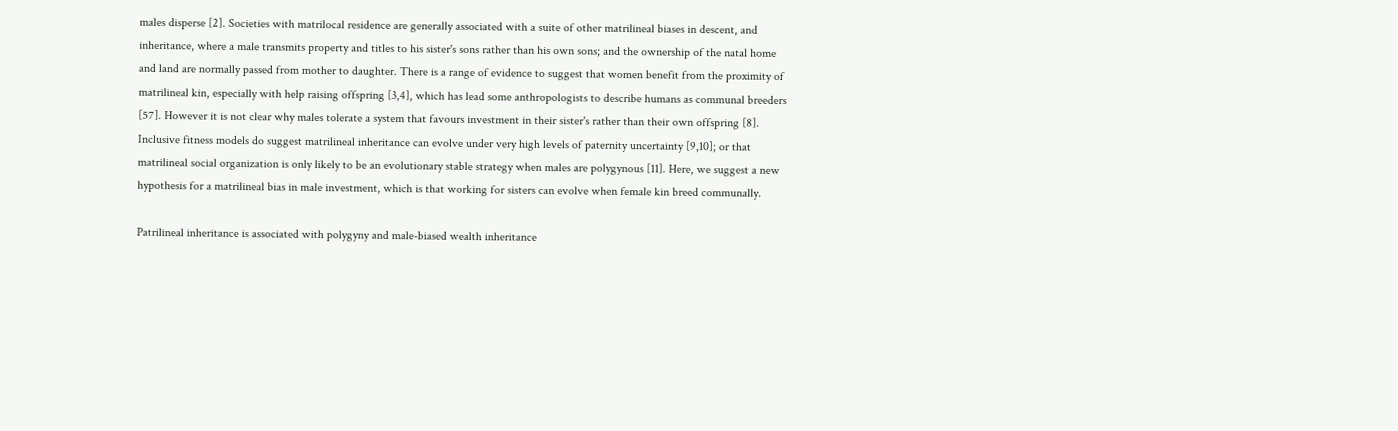males disperse [2]. Societies with matrilocal residence are generally associated with a suite of other matrilineal biases in descent, and inheritance, where a male transmits property and titles to his sister's sons rather than his own sons; and the ownership of the natal home and land are normally passed from mother to daughter. There is a range of evidence to suggest that women benefit from the proximity of matrilineal kin, especially with help raising offspring [3,4], which has lead some anthropologists to describe humans as communal breeders [57]. However it is not clear why males tolerate a system that favours investment in their sister's rather than their own offspring [8]. Inclusive fitness models do suggest matrilineal inheritance can evolve under very high levels of paternity uncertainty [9,10]; or that matrilineal social organization is only likely to be an evolutionary stable strategy when males are polygynous [11]. Here, we suggest a new hypothesis for a matrilineal bias in male investment, which is that working for sisters can evolve when female kin breed communally.

Patrilineal inheritance is associated with polygyny and male-biased wealth inheritance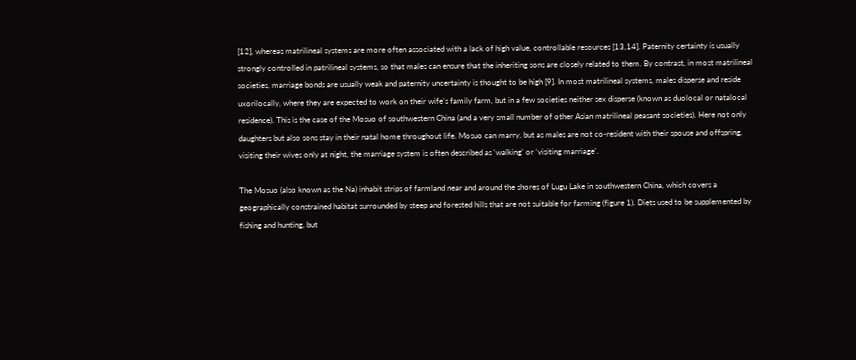[12], whereas matrilineal systems are more often associated with a lack of high value, controllable resources [13,14]. Paternity certainty is usually strongly controlled in patrilineal systems, so that males can ensure that the inheriting sons are closely related to them. By contrast, in most matrilineal societies, marriage bonds are usually weak and paternity uncertainty is thought to be high [9]. In most matrilineal systems, males disperse and reside uxorilocally, where they are expected to work on their wife's family farm, but in a few societies neither sex disperse (known as duolocal or natalocal residence). This is the case of the Mosuo of southwestern China (and a very small number of other Asian matrilineal peasant societies). Here not only daughters but also sons stay in their natal home throughout life. Mosuo can marry, but as males are not co-resident with their spouse and offspring, visiting their wives only at night, the marriage system is often described as ‘walking’ or ‘visiting marriage’.

The Mosuo (also known as the Na) inhabit strips of farmland near and around the shores of Lugu Lake in southwestern China, which covers a geographically constrained habitat surrounded by steep and forested hills that are not suitable for farming (figure 1). Diets used to be supplemented by fishing and hunting, but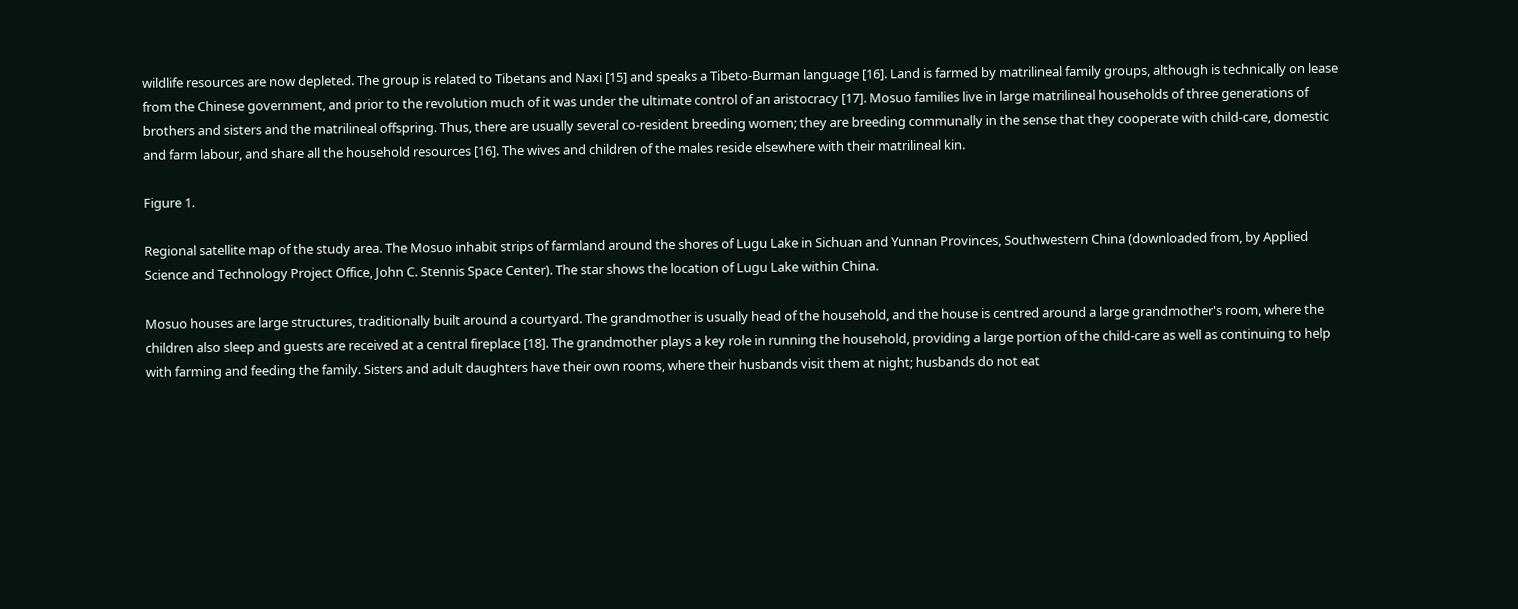wildlife resources are now depleted. The group is related to Tibetans and Naxi [15] and speaks a Tibeto-Burman language [16]. Land is farmed by matrilineal family groups, although is technically on lease from the Chinese government, and prior to the revolution much of it was under the ultimate control of an aristocracy [17]. Mosuo families live in large matrilineal households of three generations of brothers and sisters and the matrilineal offspring. Thus, there are usually several co-resident breeding women; they are breeding communally in the sense that they cooperate with child-care, domestic and farm labour, and share all the household resources [16]. The wives and children of the males reside elsewhere with their matrilineal kin.

Figure 1.

Regional satellite map of the study area. The Mosuo inhabit strips of farmland around the shores of Lugu Lake in Sichuan and Yunnan Provinces, Southwestern China (downloaded from, by Applied Science and Technology Project Office, John C. Stennis Space Center). The star shows the location of Lugu Lake within China.

Mosuo houses are large structures, traditionally built around a courtyard. The grandmother is usually head of the household, and the house is centred around a large grandmother's room, where the children also sleep and guests are received at a central fireplace [18]. The grandmother plays a key role in running the household, providing a large portion of the child-care as well as continuing to help with farming and feeding the family. Sisters and adult daughters have their own rooms, where their husbands visit them at night; husbands do not eat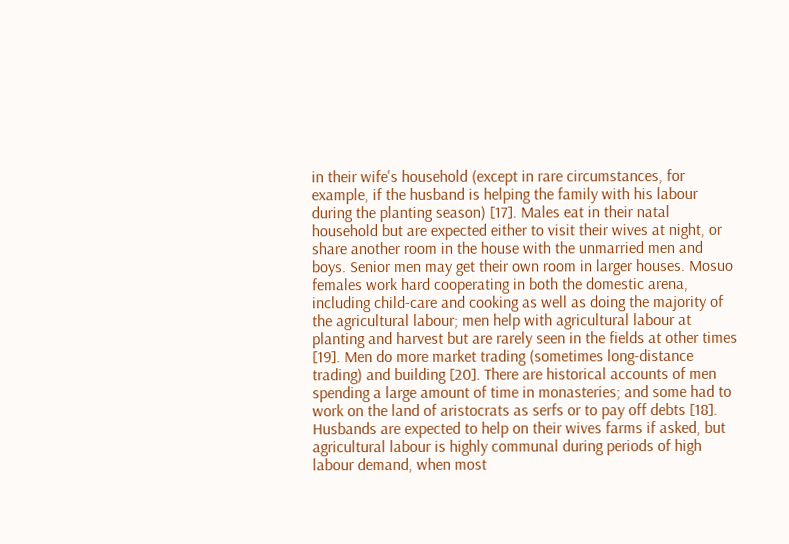in their wife's household (except in rare circumstances, for example, if the husband is helping the family with his labour during the planting season) [17]. Males eat in their natal household but are expected either to visit their wives at night, or share another room in the house with the unmarried men and boys. Senior men may get their own room in larger houses. Mosuo females work hard cooperating in both the domestic arena, including child-care and cooking as well as doing the majority of the agricultural labour; men help with agricultural labour at planting and harvest but are rarely seen in the fields at other times [19]. Men do more market trading (sometimes long-distance trading) and building [20]. There are historical accounts of men spending a large amount of time in monasteries; and some had to work on the land of aristocrats as serfs or to pay off debts [18]. Husbands are expected to help on their wives farms if asked, but agricultural labour is highly communal during periods of high labour demand, when most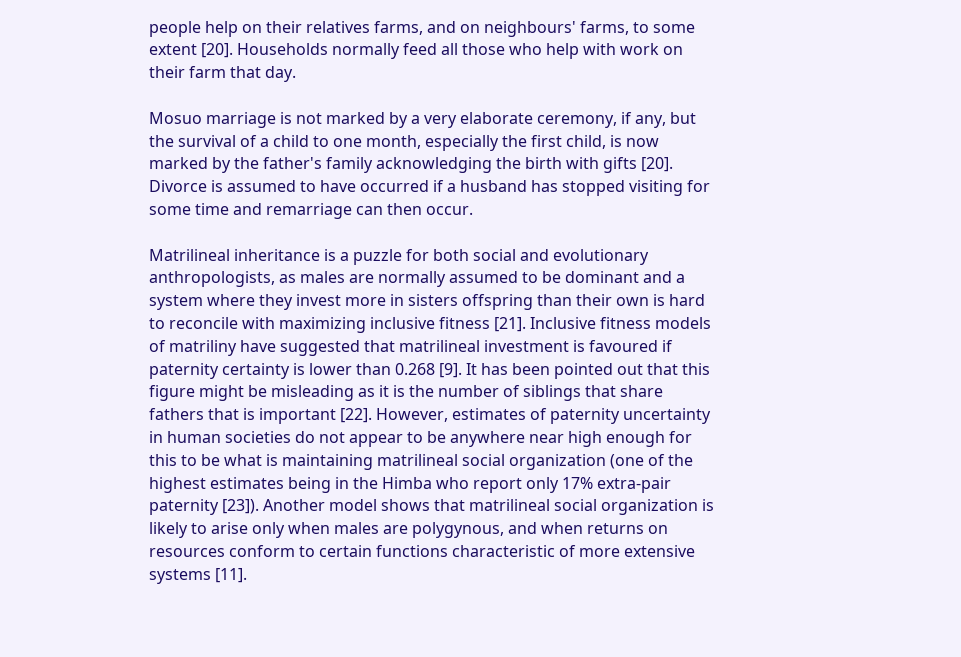people help on their relatives farms, and on neighbours' farms, to some extent [20]. Households normally feed all those who help with work on their farm that day.

Mosuo marriage is not marked by a very elaborate ceremony, if any, but the survival of a child to one month, especially the first child, is now marked by the father's family acknowledging the birth with gifts [20]. Divorce is assumed to have occurred if a husband has stopped visiting for some time and remarriage can then occur.

Matrilineal inheritance is a puzzle for both social and evolutionary anthropologists, as males are normally assumed to be dominant and a system where they invest more in sisters offspring than their own is hard to reconcile with maximizing inclusive fitness [21]. Inclusive fitness models of matriliny have suggested that matrilineal investment is favoured if paternity certainty is lower than 0.268 [9]. It has been pointed out that this figure might be misleading as it is the number of siblings that share fathers that is important [22]. However, estimates of paternity uncertainty in human societies do not appear to be anywhere near high enough for this to be what is maintaining matrilineal social organization (one of the highest estimates being in the Himba who report only 17% extra-pair paternity [23]). Another model shows that matrilineal social organization is likely to arise only when males are polygynous, and when returns on resources conform to certain functions characteristic of more extensive systems [11].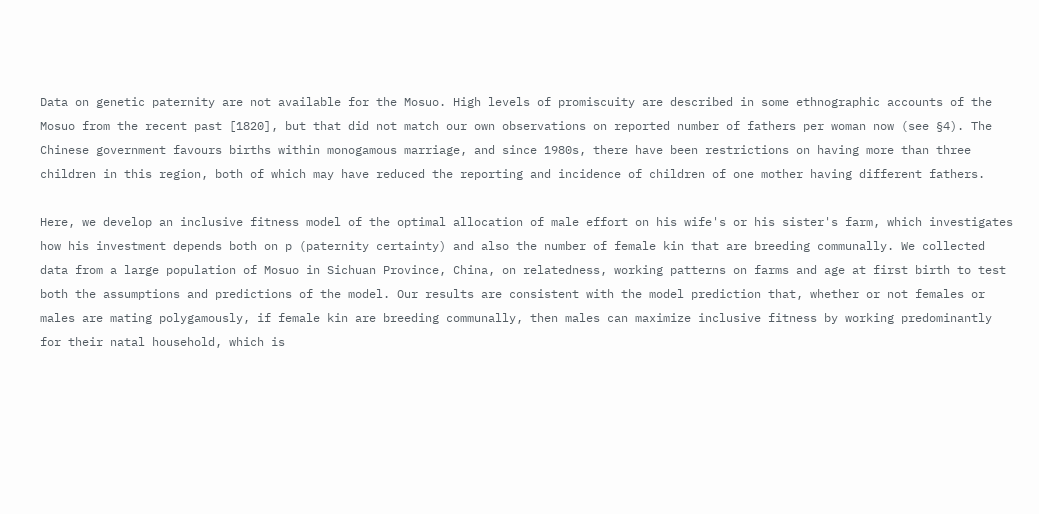Data on genetic paternity are not available for the Mosuo. High levels of promiscuity are described in some ethnographic accounts of the Mosuo from the recent past [1820], but that did not match our own observations on reported number of fathers per woman now (see §4). The Chinese government favours births within monogamous marriage, and since 1980s, there have been restrictions on having more than three children in this region, both of which may have reduced the reporting and incidence of children of one mother having different fathers.

Here, we develop an inclusive fitness model of the optimal allocation of male effort on his wife's or his sister's farm, which investigates how his investment depends both on p (paternity certainty) and also the number of female kin that are breeding communally. We collected data from a large population of Mosuo in Sichuan Province, China, on relatedness, working patterns on farms and age at first birth to test both the assumptions and predictions of the model. Our results are consistent with the model prediction that, whether or not females or males are mating polygamously, if female kin are breeding communally, then males can maximize inclusive fitness by working predominantly for their natal household, which is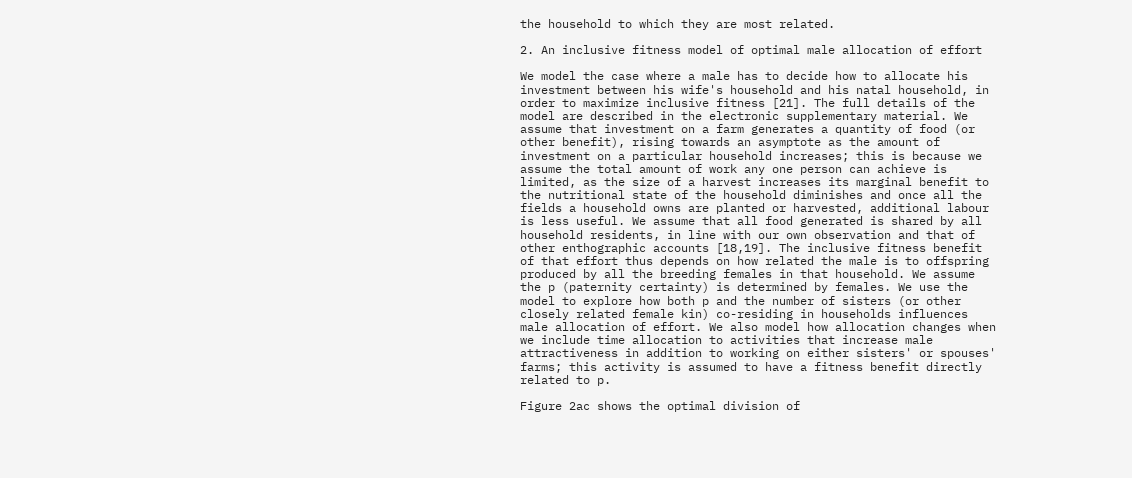the household to which they are most related.

2. An inclusive fitness model of optimal male allocation of effort

We model the case where a male has to decide how to allocate his investment between his wife's household and his natal household, in order to maximize inclusive fitness [21]. The full details of the model are described in the electronic supplementary material. We assume that investment on a farm generates a quantity of food (or other benefit), rising towards an asymptote as the amount of investment on a particular household increases; this is because we assume the total amount of work any one person can achieve is limited, as the size of a harvest increases its marginal benefit to the nutritional state of the household diminishes and once all the fields a household owns are planted or harvested, additional labour is less useful. We assume that all food generated is shared by all household residents, in line with our own observation and that of other enthographic accounts [18,19]. The inclusive fitness benefit of that effort thus depends on how related the male is to offspring produced by all the breeding females in that household. We assume the p (paternity certainty) is determined by females. We use the model to explore how both p and the number of sisters (or other closely related female kin) co-residing in households influences male allocation of effort. We also model how allocation changes when we include time allocation to activities that increase male attractiveness in addition to working on either sisters' or spouses' farms; this activity is assumed to have a fitness benefit directly related to p.

Figure 2ac shows the optimal division of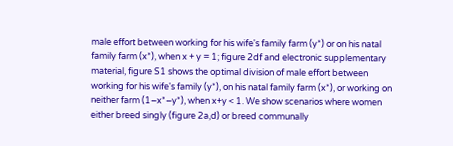male effort between working for his wife's family farm (y*) or on his natal family farm (x*), when x + y = 1; figure 2df and electronic supplementary material, figure S1 shows the optimal division of male effort between working for his wife's family (y*), on his natal family farm (x*), or working on neither farm (1−x*−y*), when x+y < 1. We show scenarios where women either breed singly (figure 2a,d) or breed communally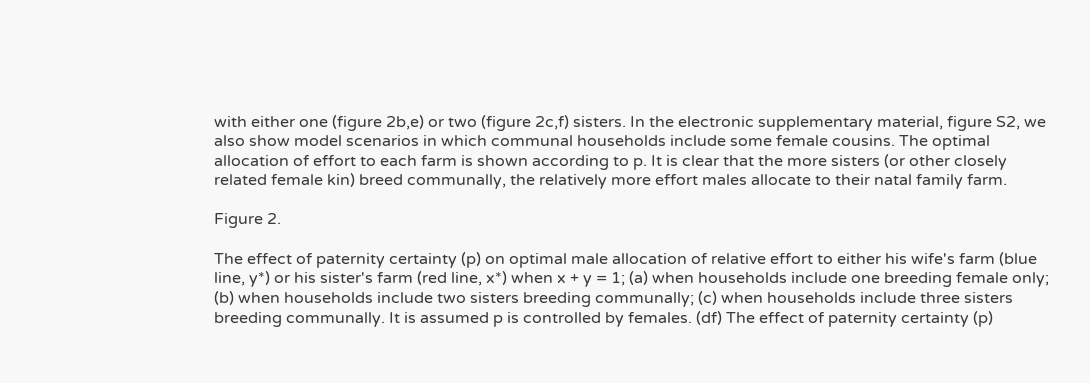with either one (figure 2b,e) or two (figure 2c,f) sisters. In the electronic supplementary material, figure S2, we also show model scenarios in which communal households include some female cousins. The optimal allocation of effort to each farm is shown according to p. It is clear that the more sisters (or other closely related female kin) breed communally, the relatively more effort males allocate to their natal family farm.

Figure 2.

The effect of paternity certainty (p) on optimal male allocation of relative effort to either his wife's farm (blue line, y*) or his sister's farm (red line, x*) when x + y = 1; (a) when households include one breeding female only; (b) when households include two sisters breeding communally; (c) when households include three sisters breeding communally. It is assumed p is controlled by females. (df) The effect of paternity certainty (p)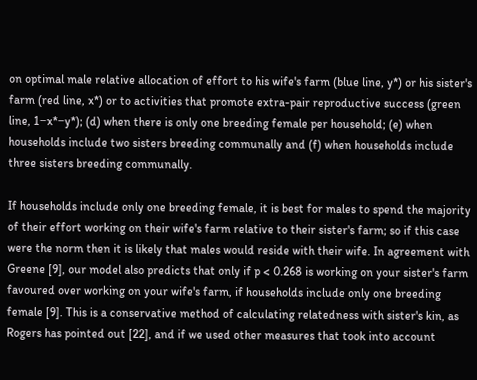on optimal male relative allocation of effort to his wife's farm (blue line, y*) or his sister's farm (red line, x*) or to activities that promote extra-pair reproductive success (green line, 1−x*−y*); (d) when there is only one breeding female per household; (e) when households include two sisters breeding communally and (f) when households include three sisters breeding communally.

If households include only one breeding female, it is best for males to spend the majority of their effort working on their wife's farm relative to their sister's farm; so if this case were the norm then it is likely that males would reside with their wife. In agreement with Greene [9], our model also predicts that only if p < 0.268 is working on your sister's farm favoured over working on your wife's farm, if households include only one breeding female [9]. This is a conservative method of calculating relatedness with sister's kin, as Rogers has pointed out [22], and if we used other measures that took into account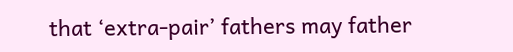that ‘extra-pair’ fathers may father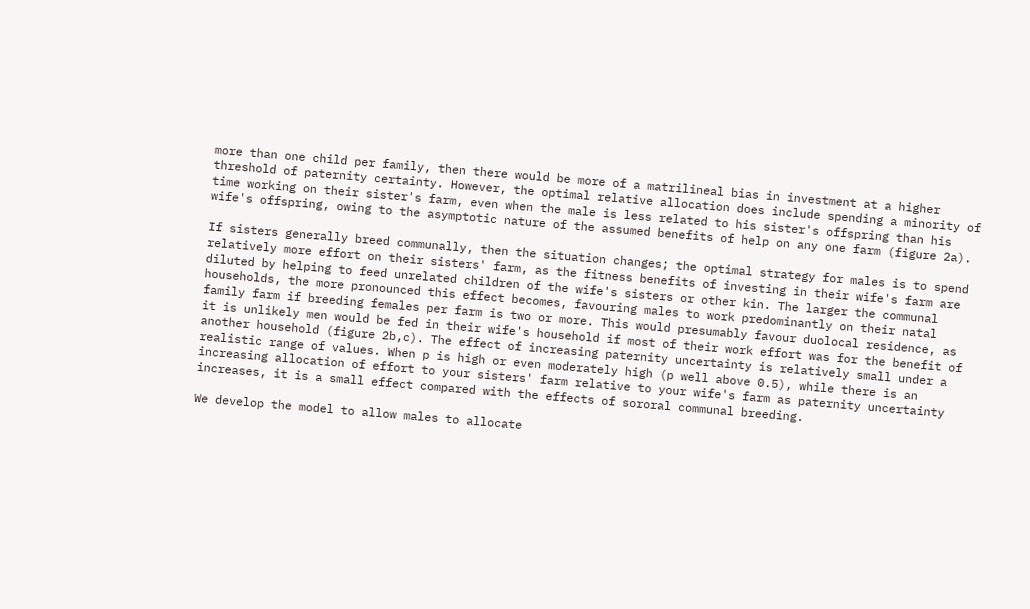more than one child per family, then there would be more of a matrilineal bias in investment at a higher threshold of paternity certainty. However, the optimal relative allocation does include spending a minority of time working on their sister's farm, even when the male is less related to his sister's offspring than his wife's offspring, owing to the asymptotic nature of the assumed benefits of help on any one farm (figure 2a).

If sisters generally breed communally, then the situation changes; the optimal strategy for males is to spend relatively more effort on their sisters' farm, as the fitness benefits of investing in their wife's farm are diluted by helping to feed unrelated children of the wife's sisters or other kin. The larger the communal households, the more pronounced this effect becomes, favouring males to work predominantly on their natal family farm if breeding females per farm is two or more. This would presumably favour duolocal residence, as it is unlikely men would be fed in their wife's household if most of their work effort was for the benefit of another household (figure 2b,c). The effect of increasing paternity uncertainty is relatively small under a realistic range of values. When p is high or even moderately high (p well above 0.5), while there is an increasing allocation of effort to your sisters' farm relative to your wife's farm as paternity uncertainty increases, it is a small effect compared with the effects of sororal communal breeding.

We develop the model to allow males to allocate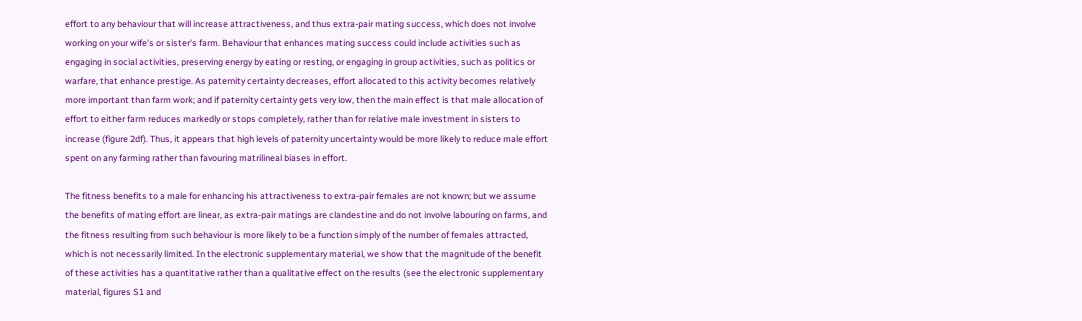effort to any behaviour that will increase attractiveness, and thus extra-pair mating success, which does not involve working on your wife's or sister's farm. Behaviour that enhances mating success could include activities such as engaging in social activities, preserving energy by eating or resting, or engaging in group activities, such as politics or warfare, that enhance prestige. As paternity certainty decreases, effort allocated to this activity becomes relatively more important than farm work; and if paternity certainty gets very low, then the main effect is that male allocation of effort to either farm reduces markedly or stops completely, rather than for relative male investment in sisters to increase (figure 2df). Thus, it appears that high levels of paternity uncertainty would be more likely to reduce male effort spent on any farming rather than favouring matrilineal biases in effort.

The fitness benefits to a male for enhancing his attractiveness to extra-pair females are not known; but we assume the benefits of mating effort are linear, as extra-pair matings are clandestine and do not involve labouring on farms, and the fitness resulting from such behaviour is more likely to be a function simply of the number of females attracted, which is not necessarily limited. In the electronic supplementary material, we show that the magnitude of the benefit of these activities has a quantitative rather than a qualitative effect on the results (see the electronic supplementary material, figures S1 and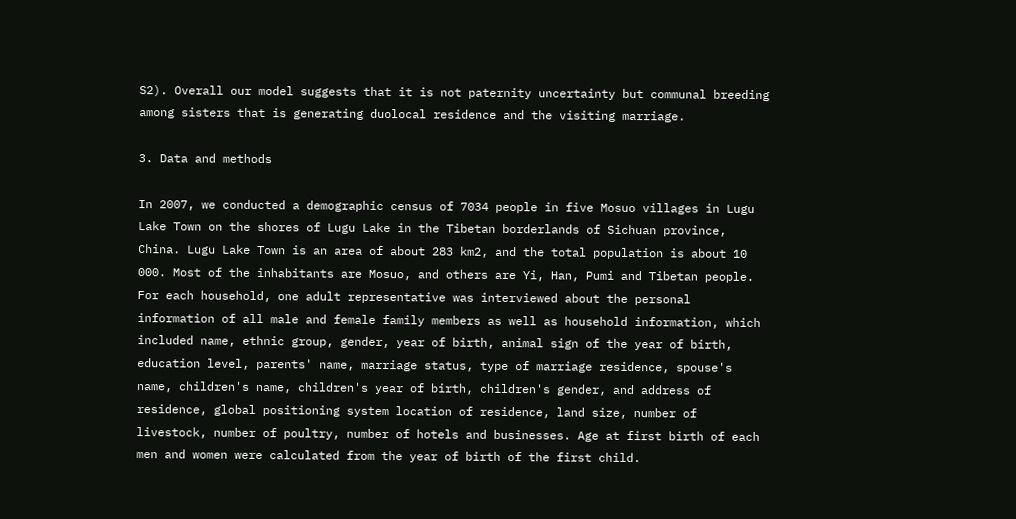S2). Overall our model suggests that it is not paternity uncertainty but communal breeding among sisters that is generating duolocal residence and the visiting marriage.

3. Data and methods

In 2007, we conducted a demographic census of 7034 people in five Mosuo villages in Lugu Lake Town on the shores of Lugu Lake in the Tibetan borderlands of Sichuan province, China. Lugu Lake Town is an area of about 283 km2, and the total population is about 10 000. Most of the inhabitants are Mosuo, and others are Yi, Han, Pumi and Tibetan people. For each household, one adult representative was interviewed about the personal information of all male and female family members as well as household information, which included name, ethnic group, gender, year of birth, animal sign of the year of birth, education level, parents' name, marriage status, type of marriage residence, spouse's name, children's name, children's year of birth, children's gender, and address of residence, global positioning system location of residence, land size, number of livestock, number of poultry, number of hotels and businesses. Age at first birth of each men and women were calculated from the year of birth of the first child.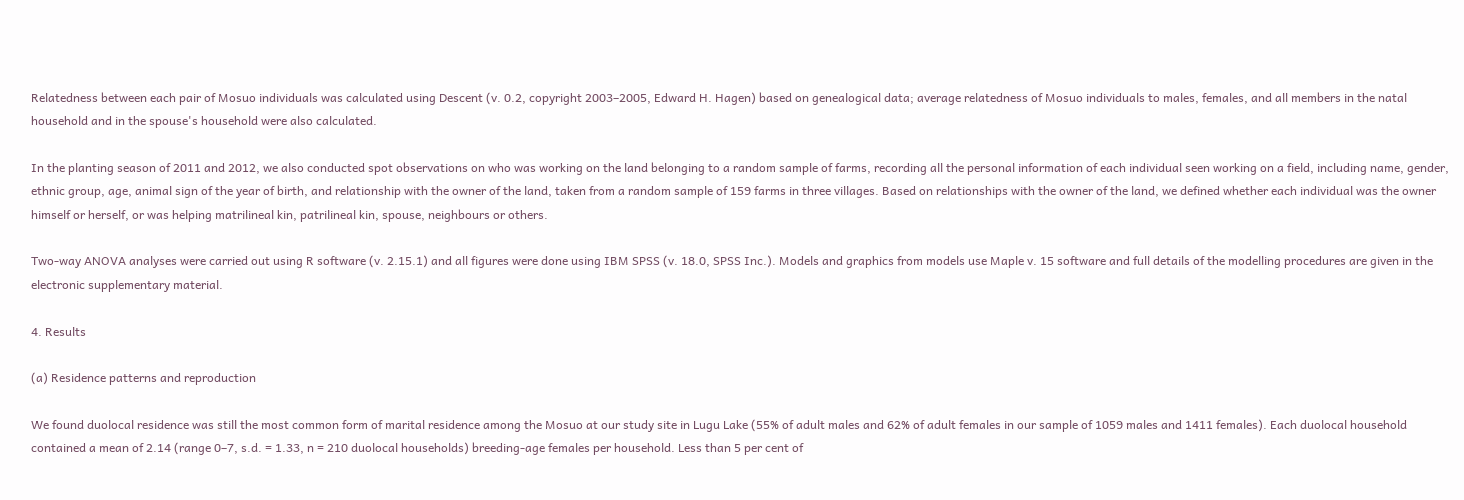Relatedness between each pair of Mosuo individuals was calculated using Descent (v. 0.2, copyright 2003–2005, Edward H. Hagen) based on genealogical data; average relatedness of Mosuo individuals to males, females, and all members in the natal household and in the spouse's household were also calculated.

In the planting season of 2011 and 2012, we also conducted spot observations on who was working on the land belonging to a random sample of farms, recording all the personal information of each individual seen working on a field, including name, gender, ethnic group, age, animal sign of the year of birth, and relationship with the owner of the land, taken from a random sample of 159 farms in three villages. Based on relationships with the owner of the land, we defined whether each individual was the owner himself or herself, or was helping matrilineal kin, patrilineal kin, spouse, neighbours or others.

Two-way ANOVA analyses were carried out using R software (v. 2.15.1) and all figures were done using IBM SPSS (v. 18.0, SPSS Inc.). Models and graphics from models use Maple v. 15 software and full details of the modelling procedures are given in the electronic supplementary material.

4. Results

(a) Residence patterns and reproduction

We found duolocal residence was still the most common form of marital residence among the Mosuo at our study site in Lugu Lake (55% of adult males and 62% of adult females in our sample of 1059 males and 1411 females). Each duolocal household contained a mean of 2.14 (range 0–7, s.d. = 1.33, n = 210 duolocal households) breeding-age females per household. Less than 5 per cent of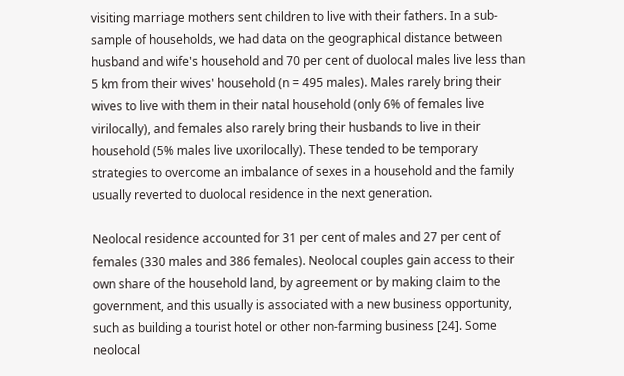visiting marriage mothers sent children to live with their fathers. In a sub-sample of households, we had data on the geographical distance between husband and wife's household and 70 per cent of duolocal males live less than 5 km from their wives' household (n = 495 males). Males rarely bring their wives to live with them in their natal household (only 6% of females live virilocally), and females also rarely bring their husbands to live in their household (5% males live uxorilocally). These tended to be temporary strategies to overcome an imbalance of sexes in a household and the family usually reverted to duolocal residence in the next generation.

Neolocal residence accounted for 31 per cent of males and 27 per cent of females (330 males and 386 females). Neolocal couples gain access to their own share of the household land, by agreement or by making claim to the government, and this usually is associated with a new business opportunity, such as building a tourist hotel or other non-farming business [24]. Some neolocal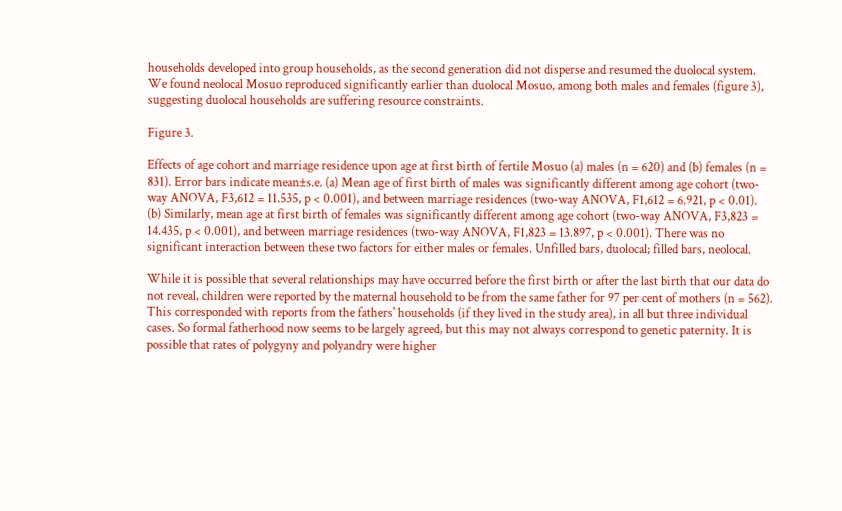households developed into group households, as the second generation did not disperse and resumed the duolocal system. We found neolocal Mosuo reproduced significantly earlier than duolocal Mosuo, among both males and females (figure 3), suggesting duolocal households are suffering resource constraints.

Figure 3.

Effects of age cohort and marriage residence upon age at first birth of fertile Mosuo (a) males (n = 620) and (b) females (n = 831). Error bars indicate mean±s.e. (a) Mean age of first birth of males was significantly different among age cohort (two-way ANOVA, F3,612 = 11.535, p < 0.001), and between marriage residences (two-way ANOVA, F1,612 = 6.921, p < 0.01). (b) Similarly, mean age at first birth of females was significantly different among age cohort (two-way ANOVA, F3,823 = 14.435, p < 0.001), and between marriage residences (two-way ANOVA, F1,823 = 13.897, p < 0.001). There was no significant interaction between these two factors for either males or females. Unfilled bars, duolocal; filled bars, neolocal.

While it is possible that several relationships may have occurred before the first birth or after the last birth that our data do not reveal, children were reported by the maternal household to be from the same father for 97 per cent of mothers (n = 562). This corresponded with reports from the fathers' households (if they lived in the study area), in all but three individual cases. So formal fatherhood now seems to be largely agreed, but this may not always correspond to genetic paternity. It is possible that rates of polygyny and polyandry were higher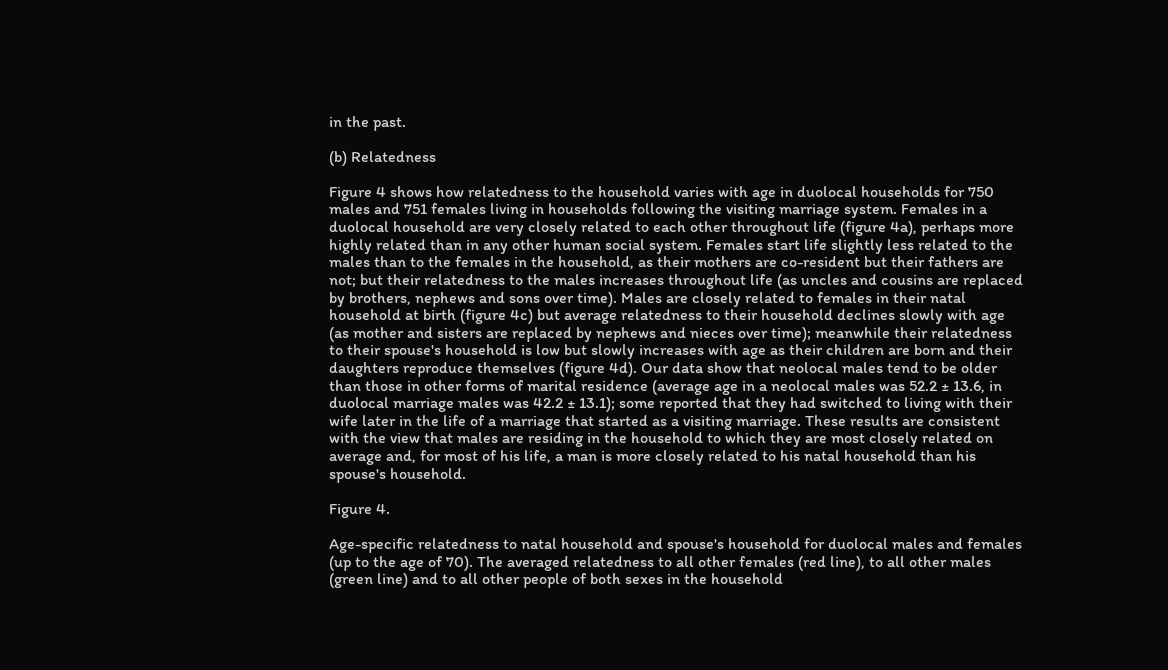in the past.

(b) Relatedness

Figure 4 shows how relatedness to the household varies with age in duolocal households for 750 males and 751 females living in households following the visiting marriage system. Females in a duolocal household are very closely related to each other throughout life (figure 4a), perhaps more highly related than in any other human social system. Females start life slightly less related to the males than to the females in the household, as their mothers are co-resident but their fathers are not; but their relatedness to the males increases throughout life (as uncles and cousins are replaced by brothers, nephews and sons over time). Males are closely related to females in their natal household at birth (figure 4c) but average relatedness to their household declines slowly with age (as mother and sisters are replaced by nephews and nieces over time); meanwhile their relatedness to their spouse's household is low but slowly increases with age as their children are born and their daughters reproduce themselves (figure 4d). Our data show that neolocal males tend to be older than those in other forms of marital residence (average age in a neolocal males was 52.2 ± 13.6, in duolocal marriage males was 42.2 ± 13.1); some reported that they had switched to living with their wife later in the life of a marriage that started as a visiting marriage. These results are consistent with the view that males are residing in the household to which they are most closely related on average and, for most of his life, a man is more closely related to his natal household than his spouse's household.

Figure 4.

Age-specific relatedness to natal household and spouse's household for duolocal males and females (up to the age of 70). The averaged relatedness to all other females (red line), to all other males (green line) and to all other people of both sexes in the household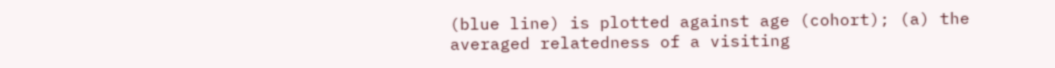(blue line) is plotted against age (cohort); (a) the averaged relatedness of a visiting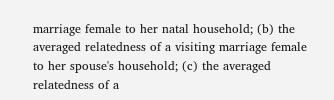marriage female to her natal household; (b) the averaged relatedness of a visiting marriage female to her spouse's household; (c) the averaged relatedness of a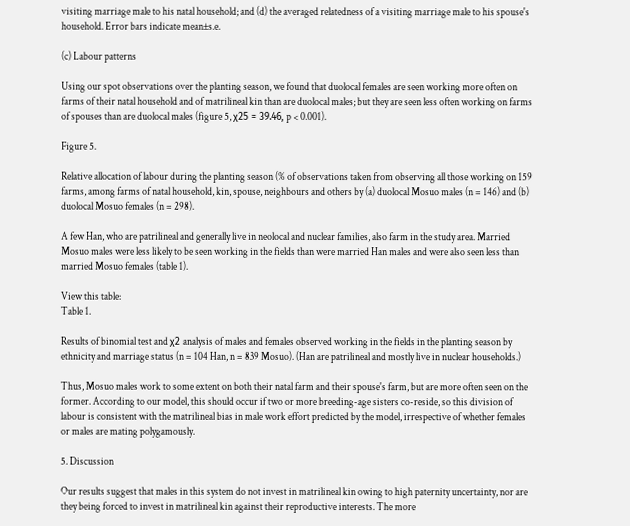visiting marriage male to his natal household; and (d) the averaged relatedness of a visiting marriage male to his spouse's household. Error bars indicate mean±s.e.

(c) Labour patterns

Using our spot observations over the planting season, we found that duolocal females are seen working more often on farms of their natal household and of matrilineal kin than are duolocal males; but they are seen less often working on farms of spouses than are duolocal males (figure 5, χ25 = 39.46, p < 0.001).

Figure 5.

Relative allocation of labour during the planting season (% of observations taken from observing all those working on 159 farms, among farms of natal household, kin, spouse, neighbours and others by (a) duolocal Mosuo males (n = 146) and (b) duolocal Mosuo females (n = 298).

A few Han, who are patrilineal and generally live in neolocal and nuclear families, also farm in the study area. Married Mosuo males were less likely to be seen working in the fields than were married Han males and were also seen less than married Mosuo females (table 1).

View this table:
Table 1.

Results of binomial test and χ2 analysis of males and females observed working in the fields in the planting season by ethnicity and marriage status (n = 104 Han, n = 839 Mosuo). (Han are patrilineal and mostly live in nuclear households.)

Thus, Mosuo males work to some extent on both their natal farm and their spouse's farm, but are more often seen on the former. According to our model, this should occur if two or more breeding-age sisters co-reside, so this division of labour is consistent with the matrilineal bias in male work effort predicted by the model, irrespective of whether females or males are mating polygamously.

5. Discussion

Our results suggest that males in this system do not invest in matrilineal kin owing to high paternity uncertainty, nor are they being forced to invest in matrilineal kin against their reproductive interests. The more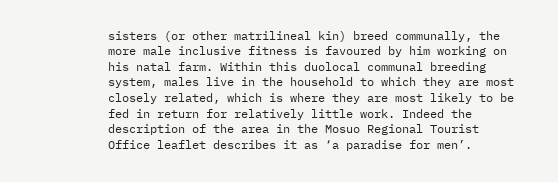sisters (or other matrilineal kin) breed communally, the more male inclusive fitness is favoured by him working on his natal farm. Within this duolocal communal breeding system, males live in the household to which they are most closely related, which is where they are most likely to be fed in return for relatively little work. Indeed the description of the area in the Mosuo Regional Tourist Office leaflet describes it as ‘a paradise for men’.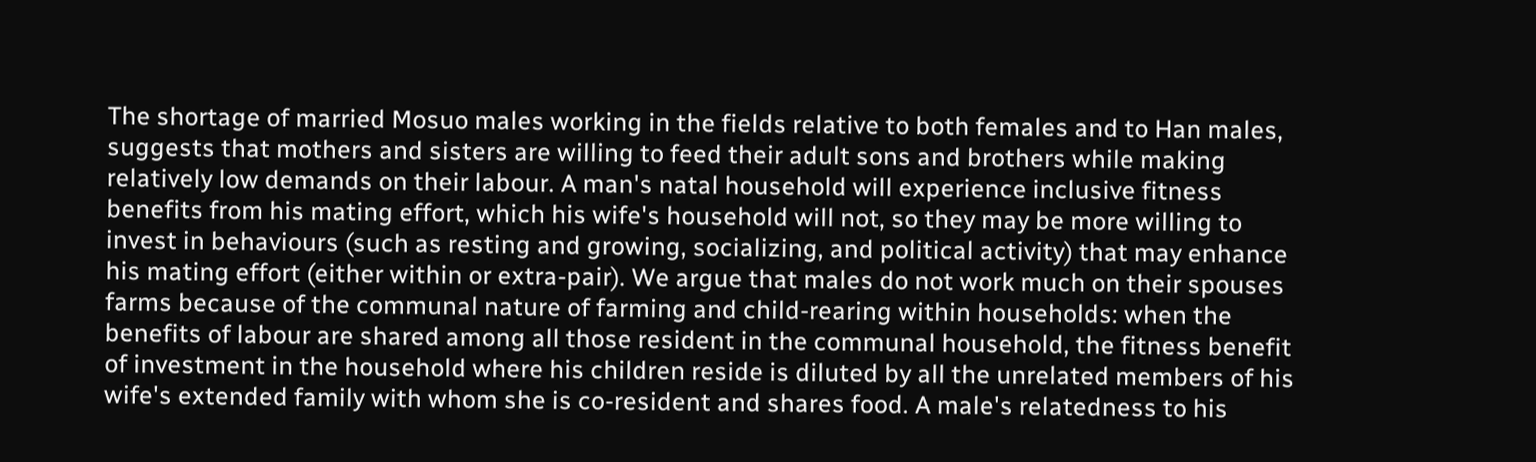The shortage of married Mosuo males working in the fields relative to both females and to Han males, suggests that mothers and sisters are willing to feed their adult sons and brothers while making relatively low demands on their labour. A man's natal household will experience inclusive fitness benefits from his mating effort, which his wife's household will not, so they may be more willing to invest in behaviours (such as resting and growing, socializing, and political activity) that may enhance his mating effort (either within or extra-pair). We argue that males do not work much on their spouses farms because of the communal nature of farming and child-rearing within households: when the benefits of labour are shared among all those resident in the communal household, the fitness benefit of investment in the household where his children reside is diluted by all the unrelated members of his wife's extended family with whom she is co-resident and shares food. A male's relatedness to his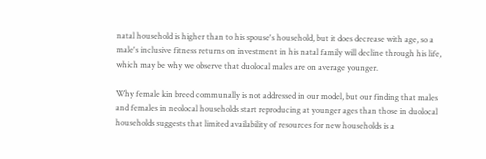natal household is higher than to his spouse's household, but it does decrease with age, so a male's inclusive fitness returns on investment in his natal family will decline through his life, which may be why we observe that duolocal males are on average younger.

Why female kin breed communally is not addressed in our model, but our finding that males and females in neolocal households start reproducing at younger ages than those in duolocal households suggests that limited availability of resources for new households is a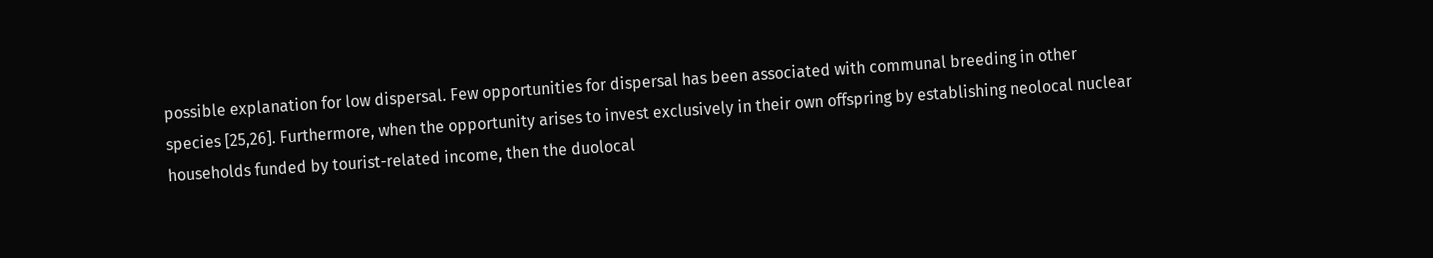possible explanation for low dispersal. Few opportunities for dispersal has been associated with communal breeding in other species [25,26]. Furthermore, when the opportunity arises to invest exclusively in their own offspring by establishing neolocal nuclear households funded by tourist-related income, then the duolocal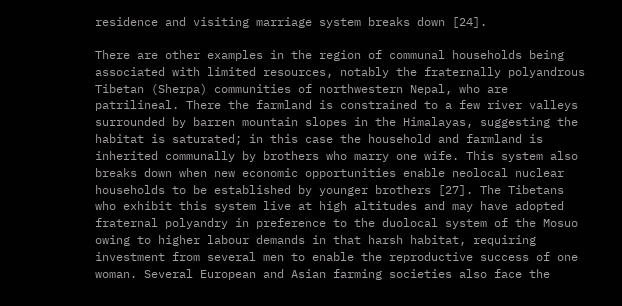residence and visiting marriage system breaks down [24].

There are other examples in the region of communal households being associated with limited resources, notably the fraternally polyandrous Tibetan (Sherpa) communities of northwestern Nepal, who are patrilineal. There the farmland is constrained to a few river valleys surrounded by barren mountain slopes in the Himalayas, suggesting the habitat is saturated; in this case the household and farmland is inherited communally by brothers who marry one wife. This system also breaks down when new economic opportunities enable neolocal nuclear households to be established by younger brothers [27]. The Tibetans who exhibit this system live at high altitudes and may have adopted fraternal polyandry in preference to the duolocal system of the Mosuo owing to higher labour demands in that harsh habitat, requiring investment from several men to enable the reproductive success of one woman. Several European and Asian farming societies also face the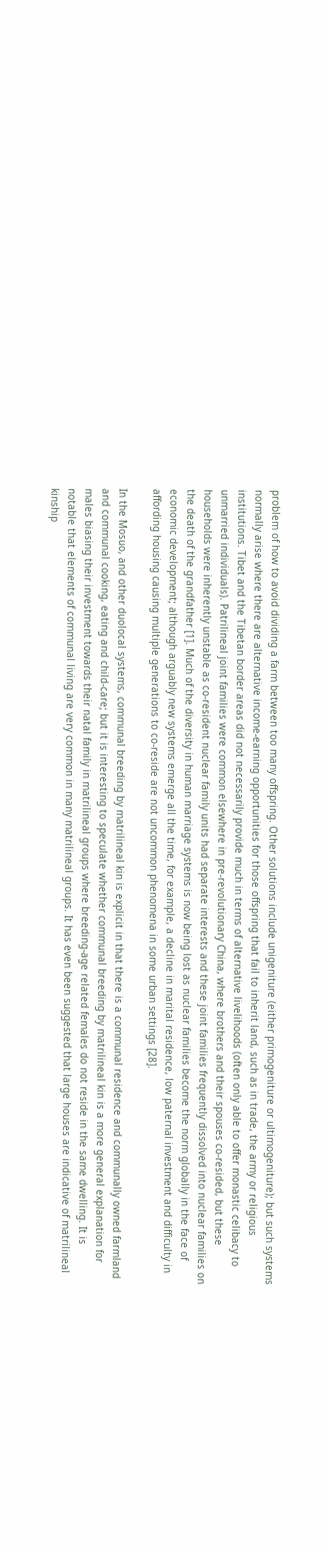problem of how to avoid dividing a farm between too many offspring. Other solutions include unigeniture (either primogeniture or ultimogeniture); but such systems normally arise where there are alternative income-earning opportunities for those offspring that fail to inherit land, such as in trade, the army or religious institutions. Tibet and the Tibetan border areas did not necessarily provide much in terms of alternative livelihoods (often only able to offer monastic celibacy to unmarried individuals). Patrilineal joint families were common elsewhere in pre-revolutionary China, where brothers and their spouses co-resided, but these households were inherently unstable as co-resident nuclear family units had separate interests and these joint families frequently dissolved into nuclear families on the death of the grandfather [1]. Much of the diversity in human marriage systems is now being lost as nuclear families become the norm globally in the face of economic development; although arguably new systems emerge all the time, for example, a decline in marital residence, low paternal investment and difficulty in affording housing causing multiple generations to co-reside are not uncommon phenomena in some urban settings [28].

In the Mosuo, and other duolocal systems, communal breeding by matrilineal kin is explicit in that there is a communal residence and communally owned farmland and communal cooking, eating and child-care; but it is interesting to speculate whether communal breeding by matrilineal kin is a more general explanation for males biasing their investment towards their natal family in matrilineal groups where breeding-age related females do not reside in the same dwelling. It is notable that elements of communal living are very common in many matrilineal groups. It has even been suggested that large houses are indicative of matrilineal kinship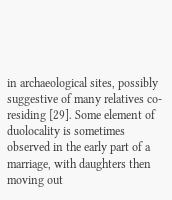in archaeological sites, possibly suggestive of many relatives co-residing [29]. Some element of duolocality is sometimes observed in the early part of a marriage, with daughters then moving out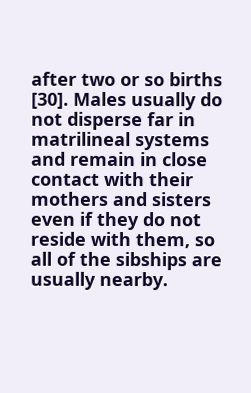after two or so births [30]. Males usually do not disperse far in matrilineal systems and remain in close contact with their mothers and sisters even if they do not reside with them, so all of the sibships are usually nearby.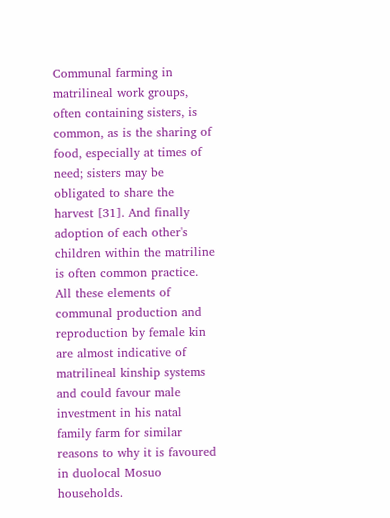Communal farming in matrilineal work groups, often containing sisters, is common, as is the sharing of food, especially at times of need; sisters may be obligated to share the harvest [31]. And finally adoption of each other's children within the matriline is often common practice. All these elements of communal production and reproduction by female kin are almost indicative of matrilineal kinship systems and could favour male investment in his natal family farm for similar reasons to why it is favoured in duolocal Mosuo households.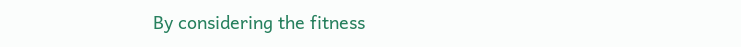By considering the fitness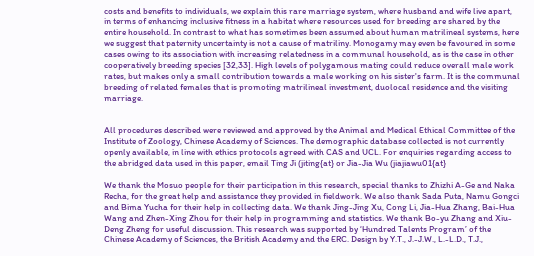costs and benefits to individuals, we explain this rare marriage system, where husband and wife live apart, in terms of enhancing inclusive fitness in a habitat where resources used for breeding are shared by the entire household. In contrast to what has sometimes been assumed about human matrilineal systems, here we suggest that paternity uncertainty is not a cause of matriliny. Monogamy may even be favoured in some cases owing to its association with increasing relatedness in a communal household, as is the case in other cooperatively breeding species [32,33]. High levels of polygamous mating could reduce overall male work rates, but makes only a small contribution towards a male working on his sister's farm. It is the communal breeding of related females that is promoting matrilineal investment, duolocal residence and the visiting marriage.


All procedures described were reviewed and approved by the Animal and Medical Ethical Committee of the Institute of Zoology, Chinese Academy of Sciences. The demographic database collected is not currently openly available, in line with ethics protocols agreed with CAS and UCL. For enquiries regarding access to the abridged data used in this paper, email Ting Ji (jiting{at} or Jia-Jia Wu (jiajiawu01{at}

We thank the Mosuo people for their participation in this research, special thanks to Zhizhi A-Ge and Naka Recha, for the great help and assistance they provided in fieldwork. We also thank Sada Puta, Namu Gongci and Bima Yucha for their help in collecting data. We thank Jing-Jing Xu, Cong Li, Jia-Hua Zhang, Bai-Hua Wang and Zhen-Xing Zhou for their help in programming and statistics. We thank Bo-yu Zhang and Xiu-Deng Zheng for useful discussion. This research was supported by ‘Hundred Talents Program’ of the Chinese Academy of Sciences, the British Academy and the ERC. Design by Y.T., J.-J.W., L.-L.D., T.J.,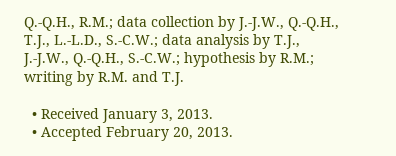Q.-Q.H., R.M.; data collection by J.-J.W., Q.-Q.H., T.J., L.-L.D., S.-C.W.; data analysis by T.J., J.-J.W., Q.-Q.H., S.-C.W.; hypothesis by R.M.; writing by R.M. and T.J.

  • Received January 3, 2013.
  • Accepted February 20, 2013.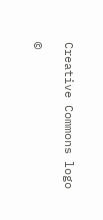Creative Commons logo

©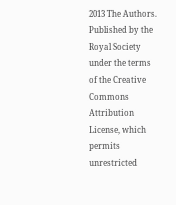2013 The Authors. Published by the Royal Society under the terms of the Creative Commons Attribution License, which permits unrestricted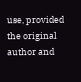use, provided the original author and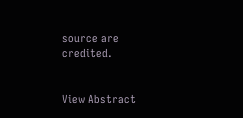source are credited.


View Abstract